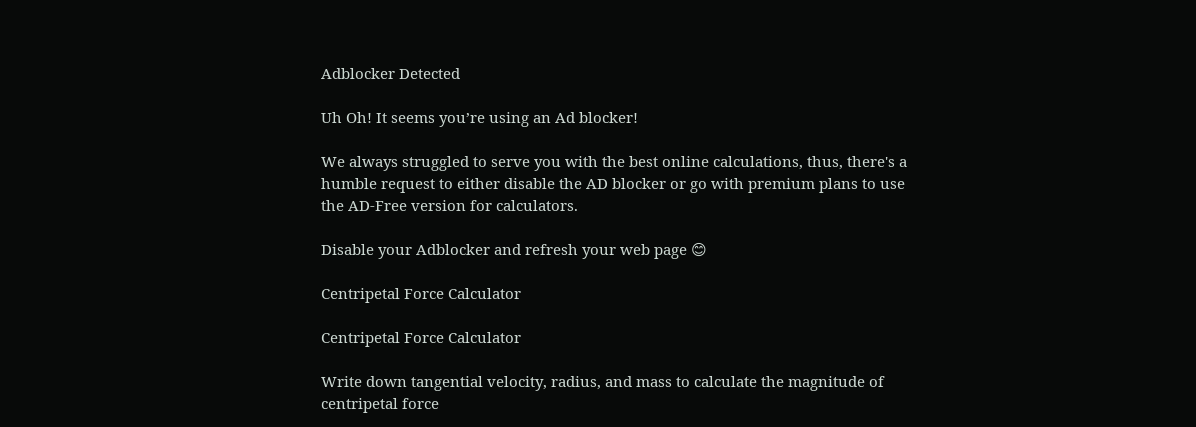Adblocker Detected

Uh Oh! It seems you’re using an Ad blocker!

We always struggled to serve you with the best online calculations, thus, there's a humble request to either disable the AD blocker or go with premium plans to use the AD-Free version for calculators.

Disable your Adblocker and refresh your web page 😊

Centripetal Force Calculator

Centripetal Force Calculator

Write down tangential velocity, radius, and mass to calculate the magnitude of centripetal force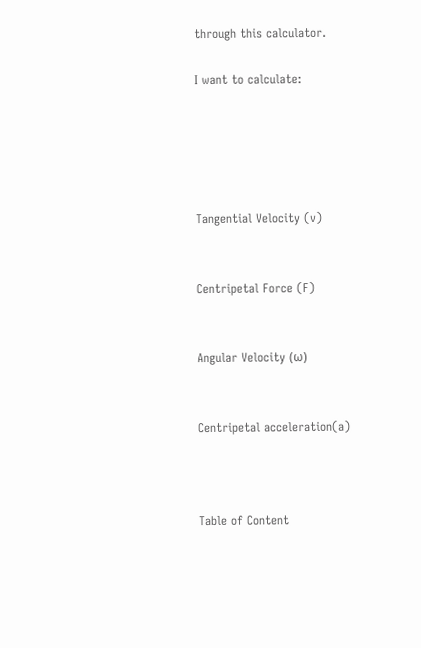through this calculator.

I want to calculate:





Tangential Velocity (v)


Centripetal Force (F)


Angular Velocity (ω)


Centripetal acceleration(a)



Table of Content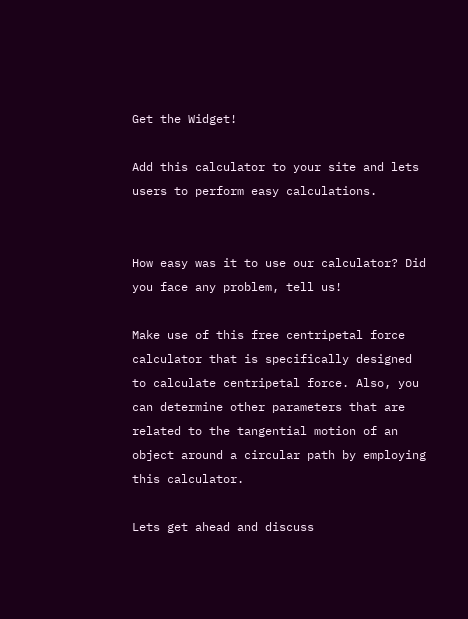Get the Widget!

Add this calculator to your site and lets users to perform easy calculations.


How easy was it to use our calculator? Did you face any problem, tell us!

Make use of this free centripetal force calculator that is specifically designed to calculate centripetal force. Also, you can determine other parameters that are related to the tangential motion of an object around a circular path by employing this calculator.

Lets get ahead and discuss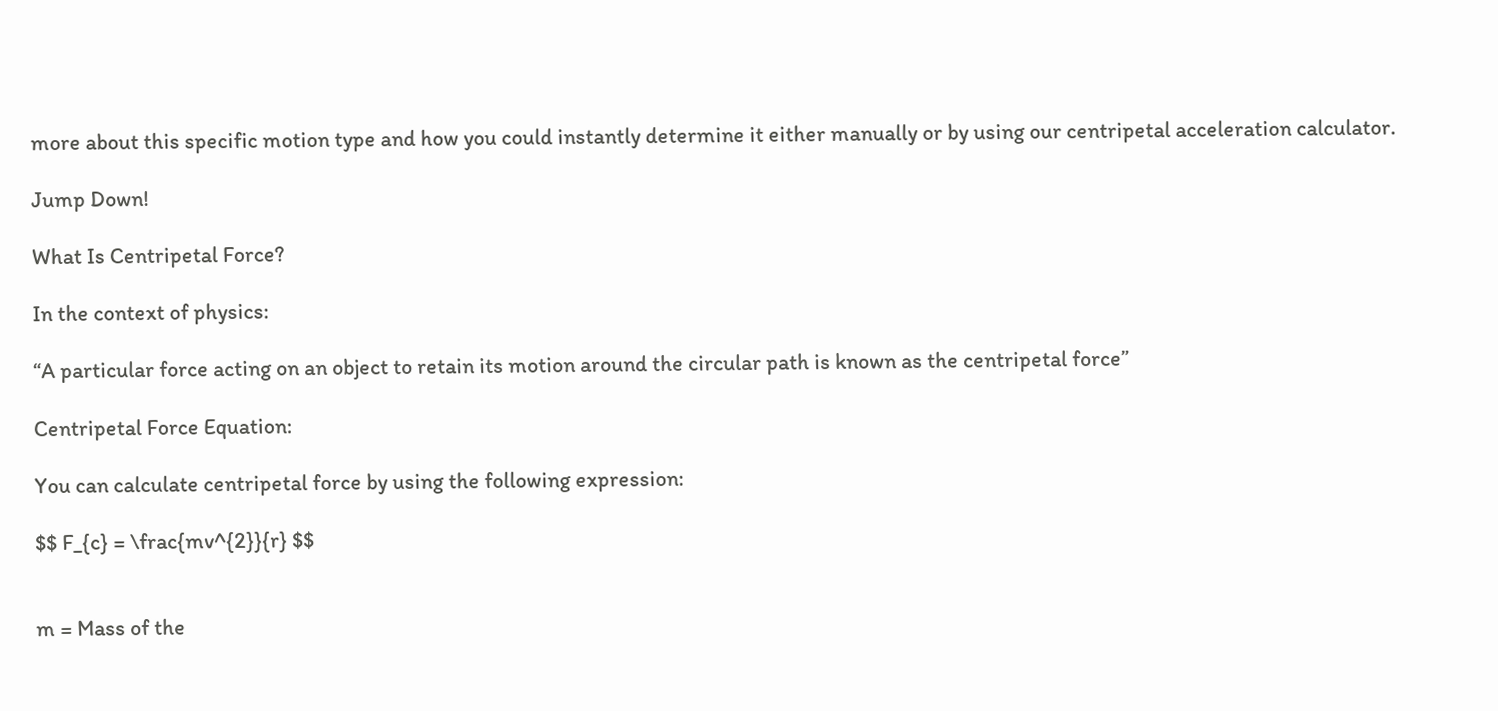more about this specific motion type and how you could instantly determine it either manually or by using our centripetal acceleration calculator.

Jump Down!

What Is Centripetal Force?

In the context of physics:

“A particular force acting on an object to retain its motion around the circular path is known as the centripetal force”

Centripetal Force Equation:

You can calculate centripetal force by using the following expression:

$$ F_{c} = \frac{mv^{2}}{r} $$


m = Mass of the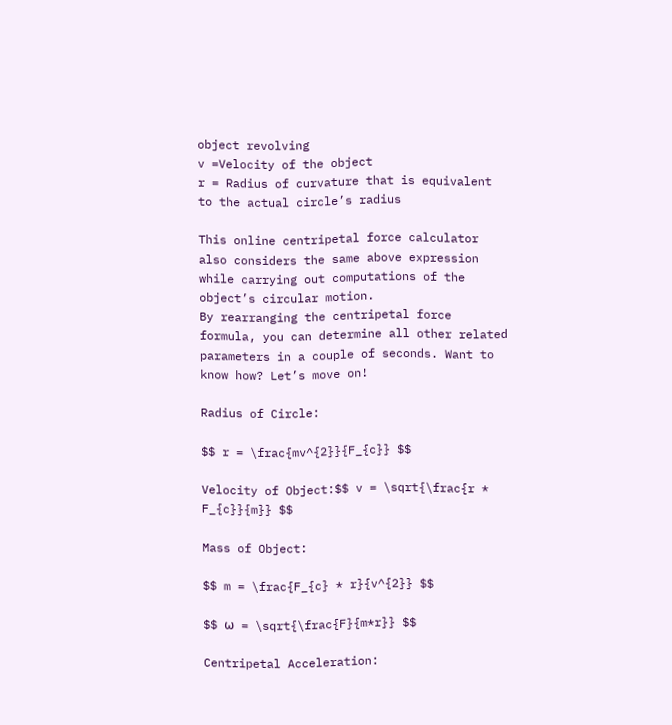object revolving
v =Velocity of the object
r = Radius of curvature that is equivalent to the actual circle’s radius

This online centripetal force calculator also considers the same above expression while carrying out computations of the object’s circular motion.
By rearranging the centripetal force formula, you can determine all other related parameters in a couple of seconds. Want to know how? Let’s move on!

Radius of Circle:

$$ r = \frac{mv^{2}}{F_{c}} $$

Velocity of Object:$$ v = \sqrt{\frac{r * F_{c}}{m}} $$

Mass of Object:

$$ m = \frac{F_{c} * r}{v^{2}} $$

$$ ⍵ = \sqrt{\frac{F}{m*r}} $$

Centripetal Acceleration: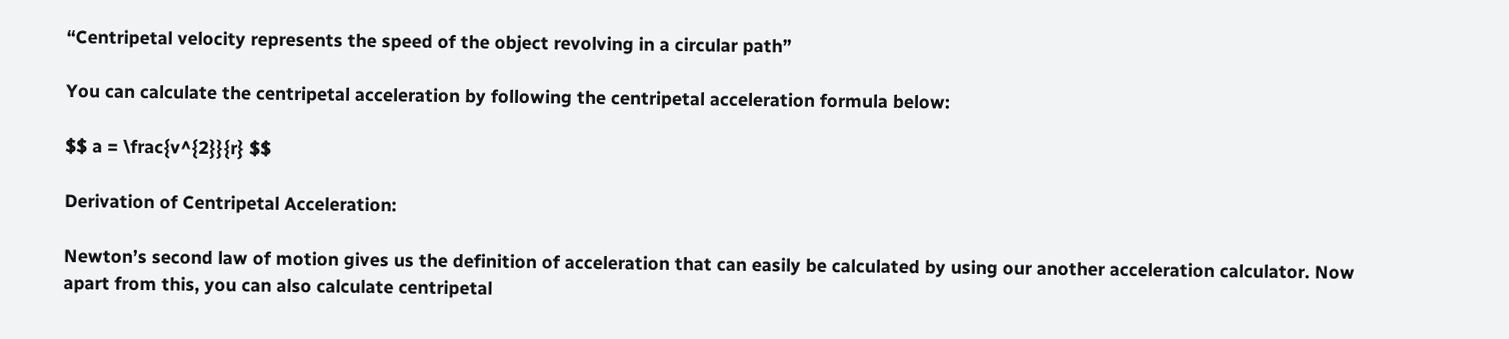“Centripetal velocity represents the speed of the object revolving in a circular path”

You can calculate the centripetal acceleration by following the centripetal acceleration formula below:

$$ a = \frac{v^{2}}{r} $$

Derivation of Centripetal Acceleration:

Newton’s second law of motion gives us the definition of acceleration that can easily be calculated by using our another acceleration calculator. Now apart from this, you can also calculate centripetal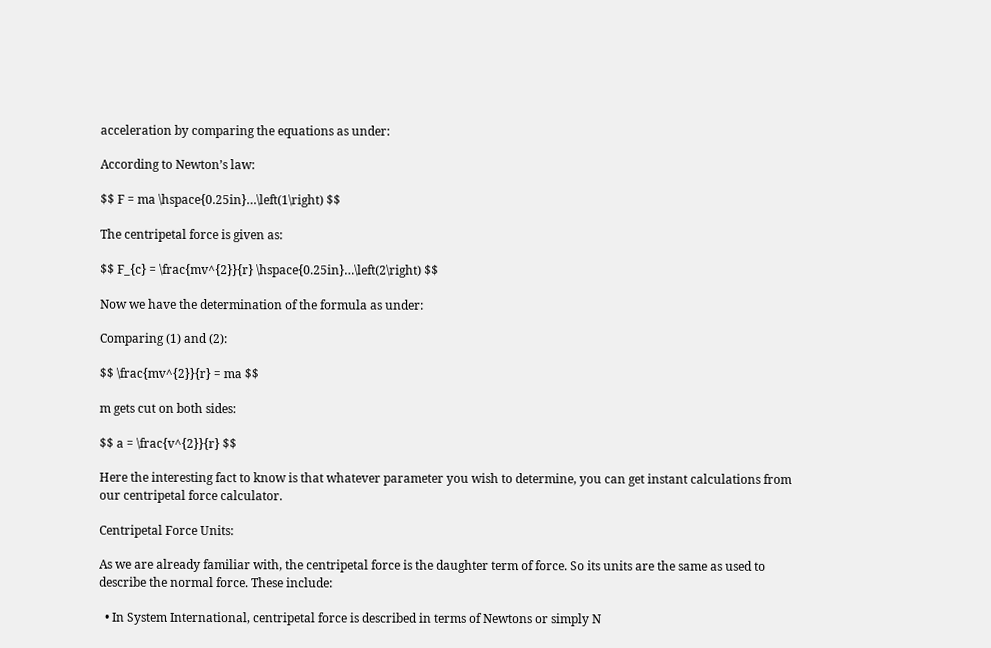acceleration by comparing the equations as under:

According to Newton’s law:

$$ F = ma \hspace{0.25in}…\left(1\right) $$

The centripetal force is given as:

$$ F_{c} = \frac{mv^{2}}{r} \hspace{0.25in}…\left(2\right) $$

Now we have the determination of the formula as under:

Comparing (1) and (2):

$$ \frac{mv^{2}}{r} = ma $$

m gets cut on both sides:

$$ a = \frac{v^{2}}{r} $$

Here the interesting fact to know is that whatever parameter you wish to determine, you can get instant calculations from our centripetal force calculator.

Centripetal Force Units:

As we are already familiar with, the centripetal force is the daughter term of force. So its units are the same as used to describe the normal force. These include:

  • In System International, centripetal force is described in terms of Newtons or simply N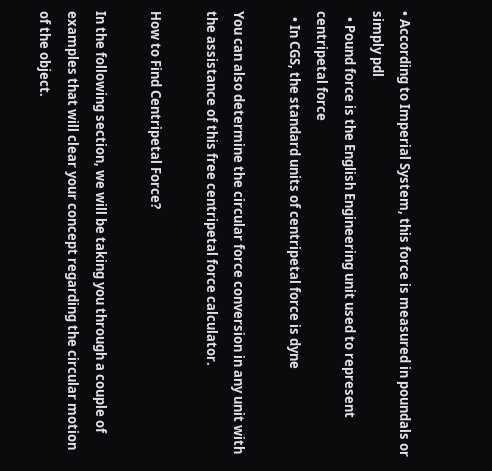• According to Imperial System, this force is measured in poundals or simply pdl
  • Pound force is the English Engineering unit used to represent centripetal force
  • In CGS, the standard units of centripetal force is dyne

You can also determine the circular force conversion in any unit with the assistance of this free centripetal force calculator.

How to Find Centripetal Force?

In the following section, we will be taking you through a couple of examples that will clear your concept regarding the circular motion of the object.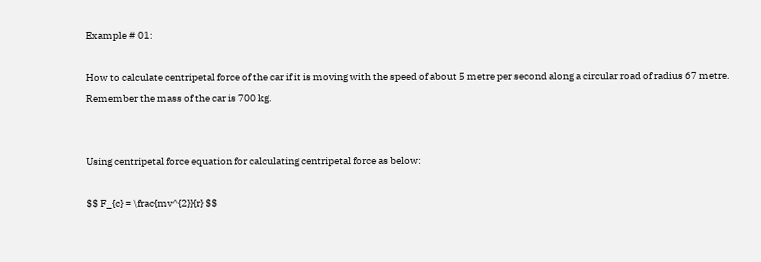Example # 01:

How to calculate centripetal force of the car if it is moving with the speed of about 5 metre per second along a circular road of radius 67 metre. Remember the mass of the car is 700 kg.


Using centripetal force equation for calculating centripetal force as below:

$$ F_{c} = \frac{mv^{2}}{r} $$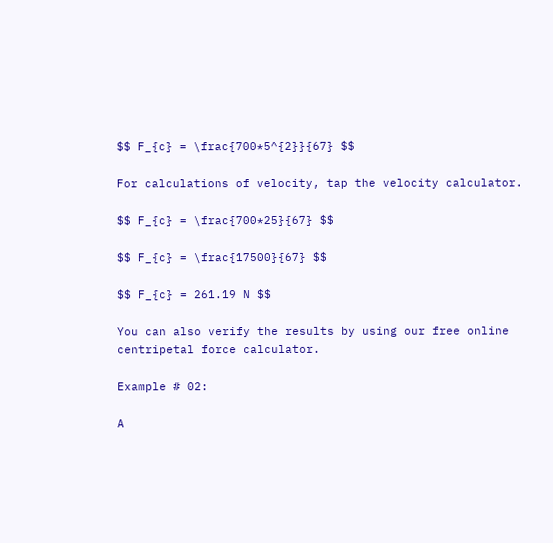$$ F_{c} = \frac{700*5^{2}}{67} $$

For calculations of velocity, tap the velocity calculator.

$$ F_{c} = \frac{700*25}{67} $$

$$ F_{c} = \frac{17500}{67} $$

$$ F_{c} = 261.19 N $$

You can also verify the results by using our free online centripetal force calculator.

Example # 02:

A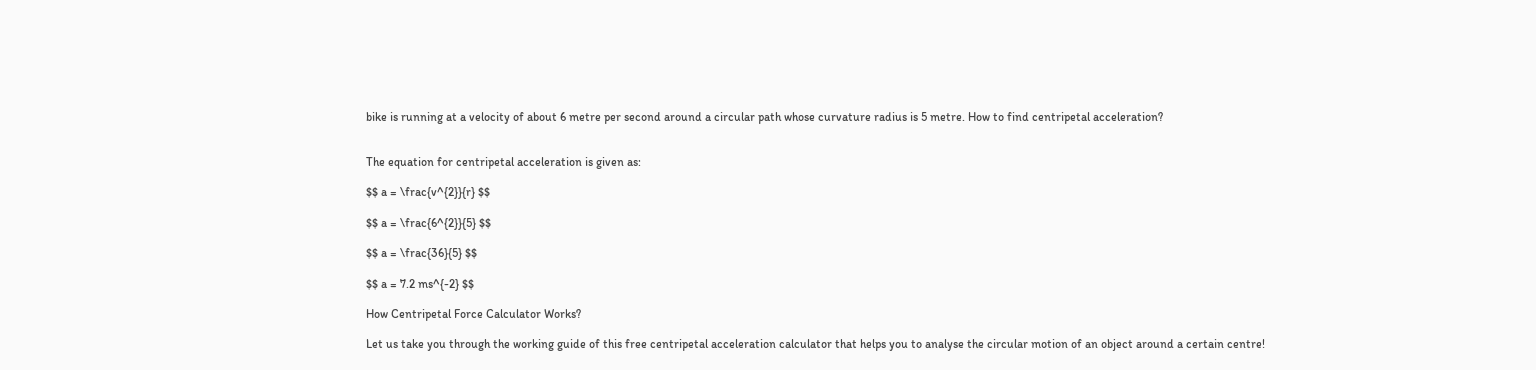bike is running at a velocity of about 6 metre per second around a circular path whose curvature radius is 5 metre. How to find centripetal acceleration?


The equation for centripetal acceleration is given as:

$$ a = \frac{v^{2}}{r} $$

$$ a = \frac{6^{2}}{5} $$

$$ a = \frac{36}{5} $$

$$ a = 7.2 ms^{-2} $$

How Centripetal Force Calculator Works?

Let us take you through the working guide of this free centripetal acceleration calculator that helps you to analyse the circular motion of an object around a certain centre!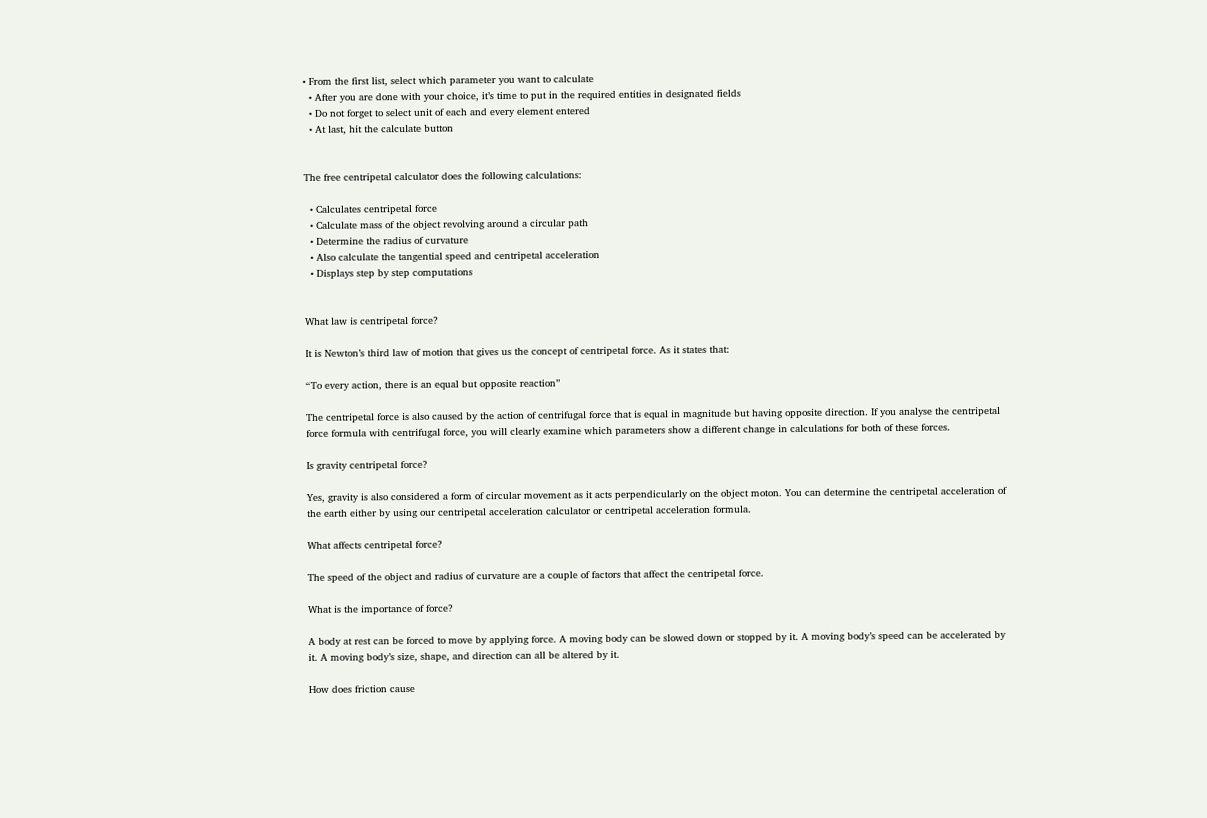• From the first list, select which parameter you want to calculate
  • After you are done with your choice, it’s time to put in the required entities in designated fields
  • Do not forget to select unit of each and every element entered
  • At last, hit the calculate button


The free centripetal calculator does the following calculations:

  • Calculates centripetal force
  • Calculate mass of the object revolving around a circular path
  • Determine the radius of curvature
  • Also calculate the tangential speed and centripetal acceleration
  • Displays step by step computations


What law is centripetal force?

It is Newton’s third law of motion that gives us the concept of centripetal force. As it states that:

“To every action, there is an equal but opposite reaction”

The centripetal force is also caused by the action of centrifugal force that is equal in magnitude but having opposite direction. If you analyse the centripetal force formula with centrifugal force, you will clearly examine which parameters show a different change in calculations for both of these forces.

Is gravity centripetal force?

Yes, gravity is also considered a form of circular movement as it acts perpendicularly on the object moton. You can determine the centripetal acceleration of the earth either by using our centripetal acceleration calculator or centripetal acceleration formula.

What affects centripetal force?

The speed of the object and radius of curvature are a couple of factors that affect the centripetal force.

What is the importance of force?

A body at rest can be forced to move by applying force. A moving body can be slowed down or stopped by it. A moving body’s speed can be accelerated by it. A moving body’s size, shape, and direction can all be altered by it.

How does friction cause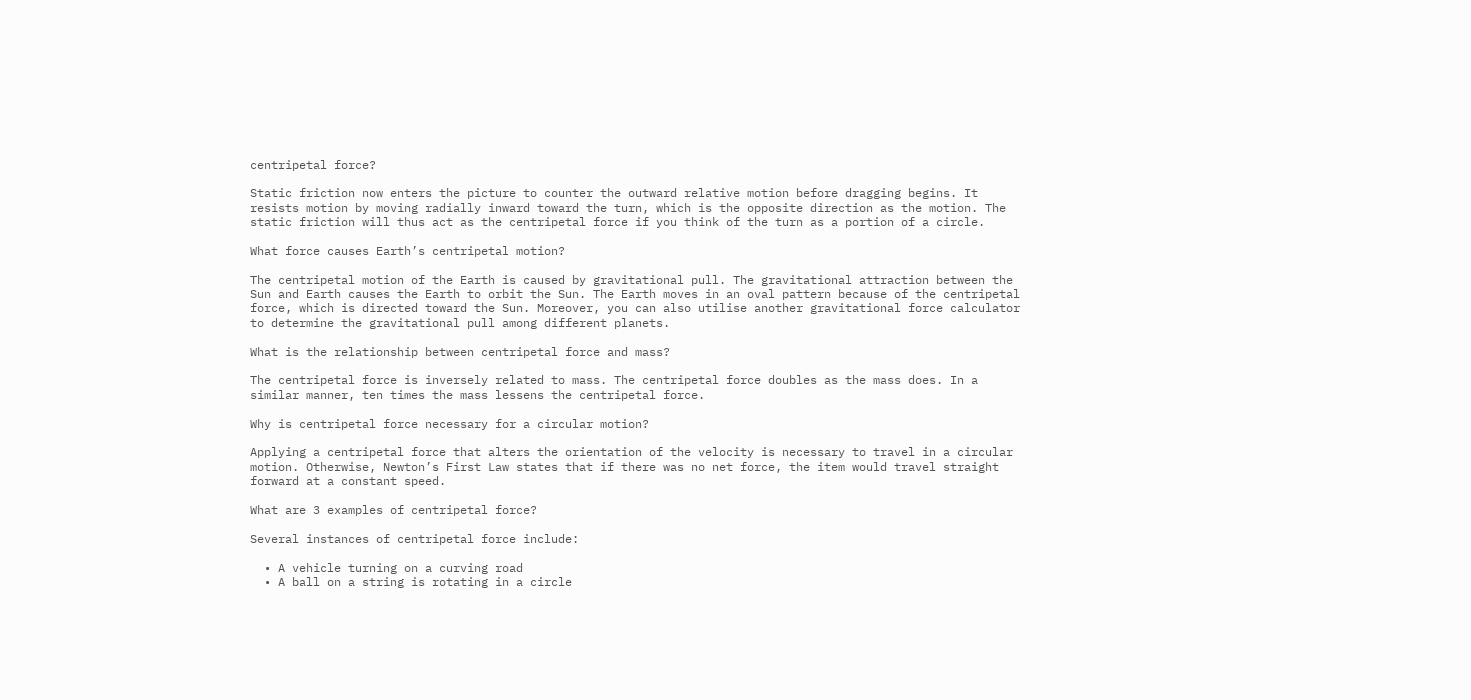centripetal force?

Static friction now enters the picture to counter the outward relative motion before dragging begins. It resists motion by moving radially inward toward the turn, which is the opposite direction as the motion. The static friction will thus act as the centripetal force if you think of the turn as a portion of a circle.

What force causes Earth’s centripetal motion?

The centripetal motion of the Earth is caused by gravitational pull. The gravitational attraction between the Sun and Earth causes the Earth to orbit the Sun. The Earth moves in an oval pattern because of the centripetal force, which is directed toward the Sun. Moreover, you can also utilise another gravitational force calculator to determine the gravitational pull among different planets.

What is the relationship between centripetal force and mass?

The centripetal force is inversely related to mass. The centripetal force doubles as the mass does. In a similar manner, ten times the mass lessens the centripetal force.

Why is centripetal force necessary for a circular motion?

Applying a centripetal force that alters the orientation of the velocity is necessary to travel in a circular motion. Otherwise, Newton’s First Law states that if there was no net force, the item would travel straight forward at a constant speed.

What are 3 examples of centripetal force?

Several instances of centripetal force include:

  • A vehicle turning on a curving road
  • A ball on a string is rotating in a circle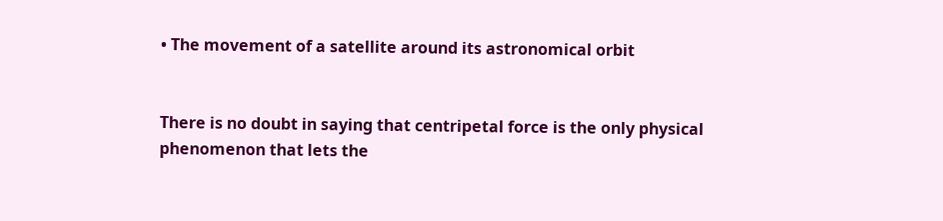• The movement of a satellite around its astronomical orbit


There is no doubt in saying that centripetal force is the only physical phenomenon that lets the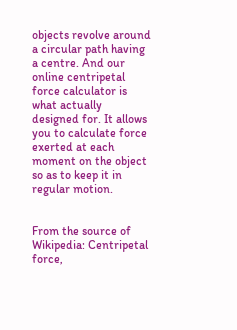objects revolve around a circular path having a centre. And our online centripetal force calculator is what actually designed for. It allows you to calculate force exerted at each moment on the object so as to keep it in regular motion.


From the source of Wikipedia: Centripetal force,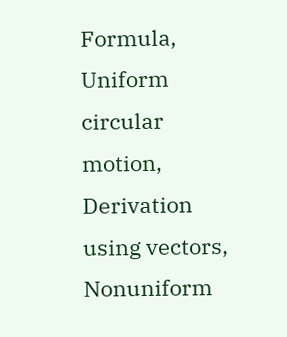Formula, Uniform circular motion, Derivation using vectors, Nonuniform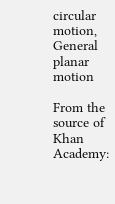circular motion, General planar motion

From the source of Khan Academy: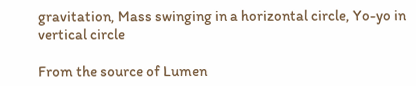gravitation, Mass swinging in a horizontal circle, Yo-yo in vertical circle

From the source of Lumen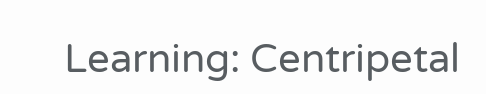Learning: Centripetal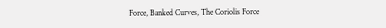Force, Banked Curves, The Coriolis Force